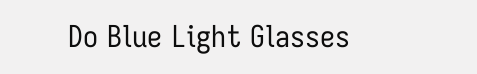Do Blue Light Glasses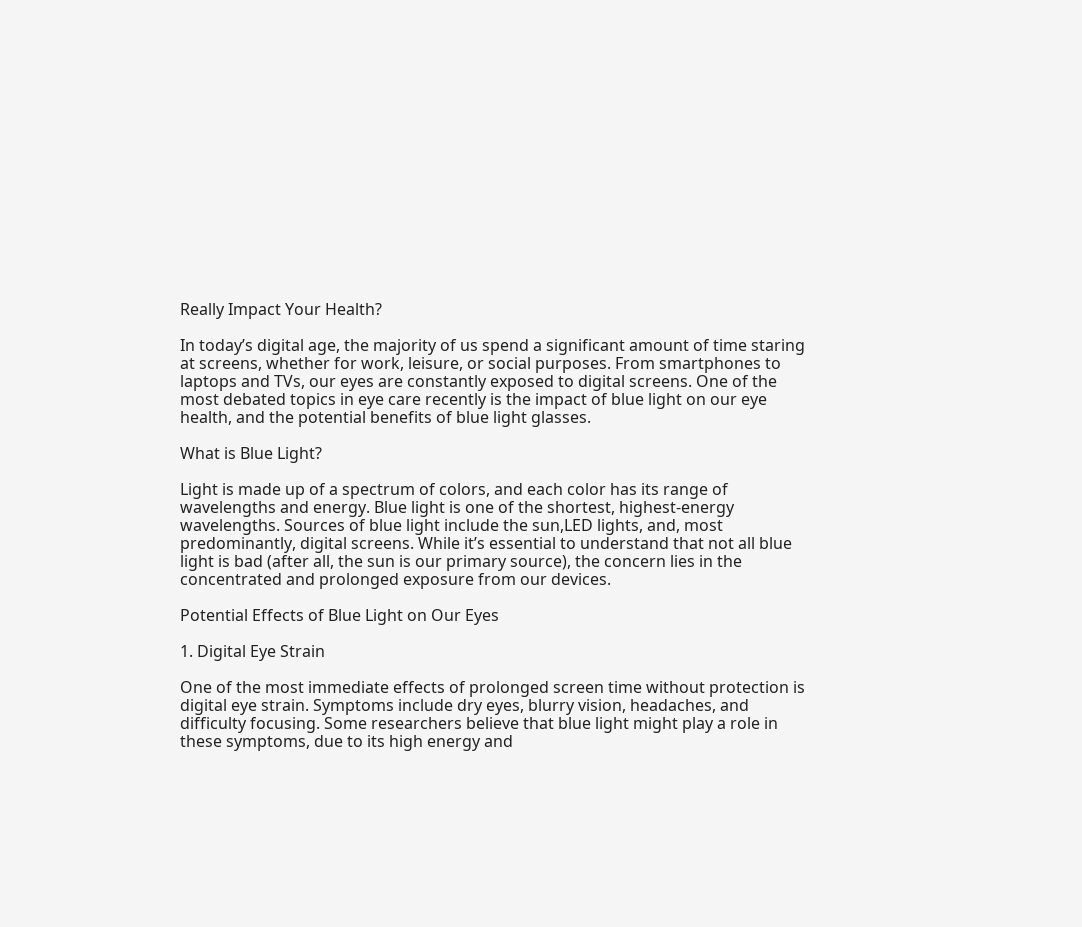Really Impact Your Health?

In today’s digital age, the majority of us spend a significant amount of time staring at screens, whether for work, leisure, or social purposes. From smartphones to laptops and TVs, our eyes are constantly exposed to digital screens. One of the most debated topics in eye care recently is the impact of blue light on our eye health, and the potential benefits of blue light glasses.

What is Blue Light?

Light is made up of a spectrum of colors, and each color has its range of wavelengths and energy. Blue light is one of the shortest, highest-energy wavelengths. Sources of blue light include the sun,LED lights, and, most predominantly, digital screens. While it’s essential to understand that not all blue light is bad (after all, the sun is our primary source), the concern lies in the concentrated and prolonged exposure from our devices.

Potential Effects of Blue Light on Our Eyes

1. Digital Eye Strain

One of the most immediate effects of prolonged screen time without protection is digital eye strain. Symptoms include dry eyes, blurry vision, headaches, and difficulty focusing. Some researchers believe that blue light might play a role in these symptoms, due to its high energy and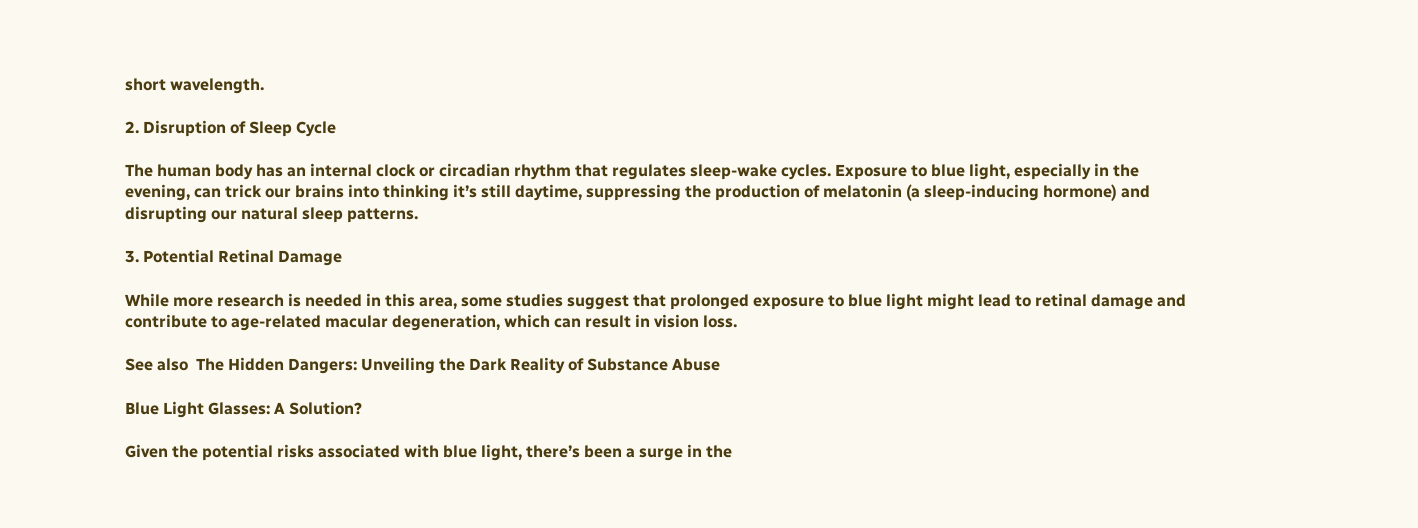short wavelength.

2. Disruption of Sleep Cycle

The human body has an internal clock or circadian rhythm that regulates sleep-wake cycles. Exposure to blue light, especially in the evening, can trick our brains into thinking it’s still daytime, suppressing the production of melatonin (a sleep-inducing hormone) and disrupting our natural sleep patterns.

3. Potential Retinal Damage

While more research is needed in this area, some studies suggest that prolonged exposure to blue light might lead to retinal damage and contribute to age-related macular degeneration, which can result in vision loss.

See also  The Hidden Dangers: Unveiling the Dark Reality of Substance Abuse

Blue Light Glasses: A Solution?

Given the potential risks associated with blue light, there’s been a surge in the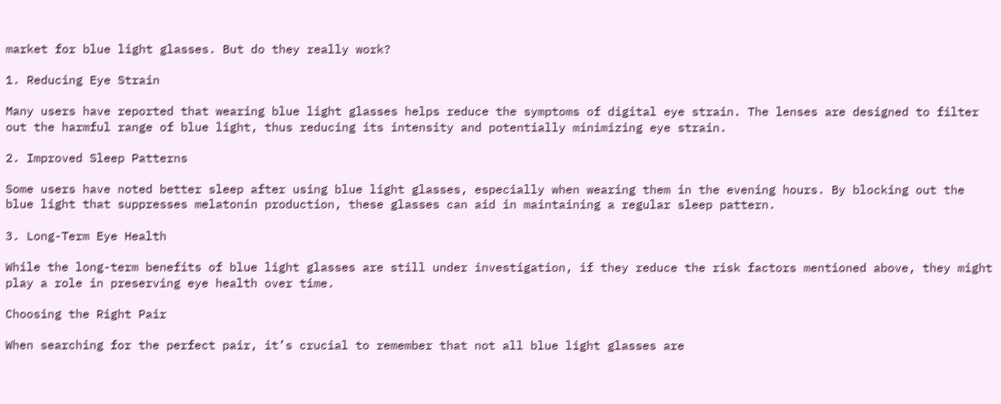market for blue light glasses. But do they really work?

1. Reducing Eye Strain

Many users have reported that wearing blue light glasses helps reduce the symptoms of digital eye strain. The lenses are designed to filter out the harmful range of blue light, thus reducing its intensity and potentially minimizing eye strain.

2. Improved Sleep Patterns

Some users have noted better sleep after using blue light glasses, especially when wearing them in the evening hours. By blocking out the blue light that suppresses melatonin production, these glasses can aid in maintaining a regular sleep pattern.

3. Long-Term Eye Health

While the long-term benefits of blue light glasses are still under investigation, if they reduce the risk factors mentioned above, they might play a role in preserving eye health over time.

Choosing the Right Pair

When searching for the perfect pair, it’s crucial to remember that not all blue light glasses are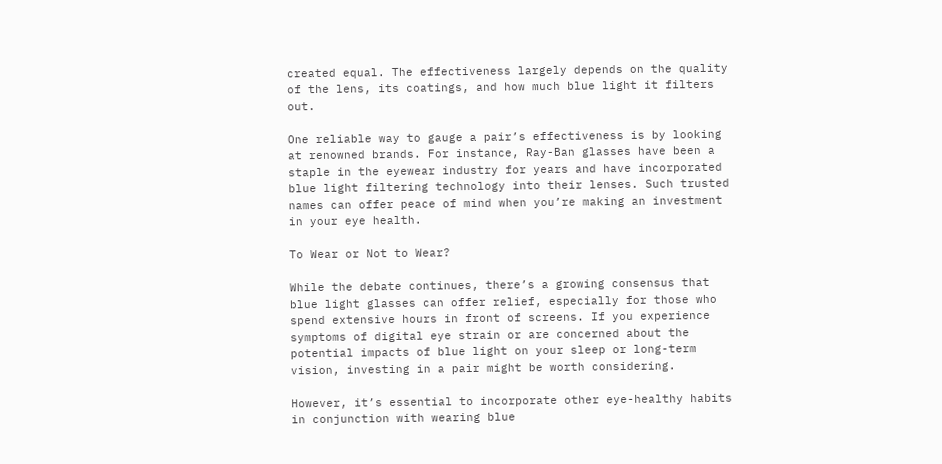created equal. The effectiveness largely depends on the quality of the lens, its coatings, and how much blue light it filters out.

One reliable way to gauge a pair’s effectiveness is by looking at renowned brands. For instance, Ray-Ban glasses have been a staple in the eyewear industry for years and have incorporated blue light filtering technology into their lenses. Such trusted names can offer peace of mind when you’re making an investment in your eye health.

To Wear or Not to Wear?

While the debate continues, there’s a growing consensus that blue light glasses can offer relief, especially for those who spend extensive hours in front of screens. If you experience symptoms of digital eye strain or are concerned about the potential impacts of blue light on your sleep or long-term vision, investing in a pair might be worth considering.

However, it’s essential to incorporate other eye-healthy habits in conjunction with wearing blue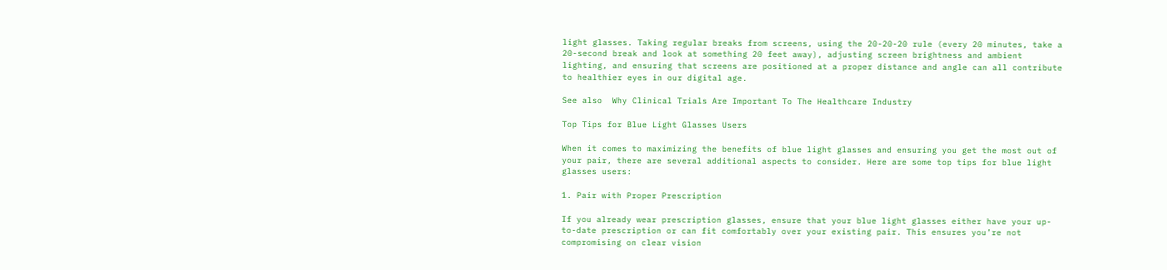light glasses. Taking regular breaks from screens, using the 20-20-20 rule (every 20 minutes, take a 20-second break and look at something 20 feet away), adjusting screen brightness and ambient lighting, and ensuring that screens are positioned at a proper distance and angle can all contribute to healthier eyes in our digital age.

See also  Why Clinical Trials Are Important To The Healthcare Industry

Top Tips for Blue Light Glasses Users

When it comes to maximizing the benefits of blue light glasses and ensuring you get the most out of your pair, there are several additional aspects to consider. Here are some top tips for blue light glasses users:

1. Pair with Proper Prescription

If you already wear prescription glasses, ensure that your blue light glasses either have your up-to-date prescription or can fit comfortably over your existing pair. This ensures you’re not compromising on clear vision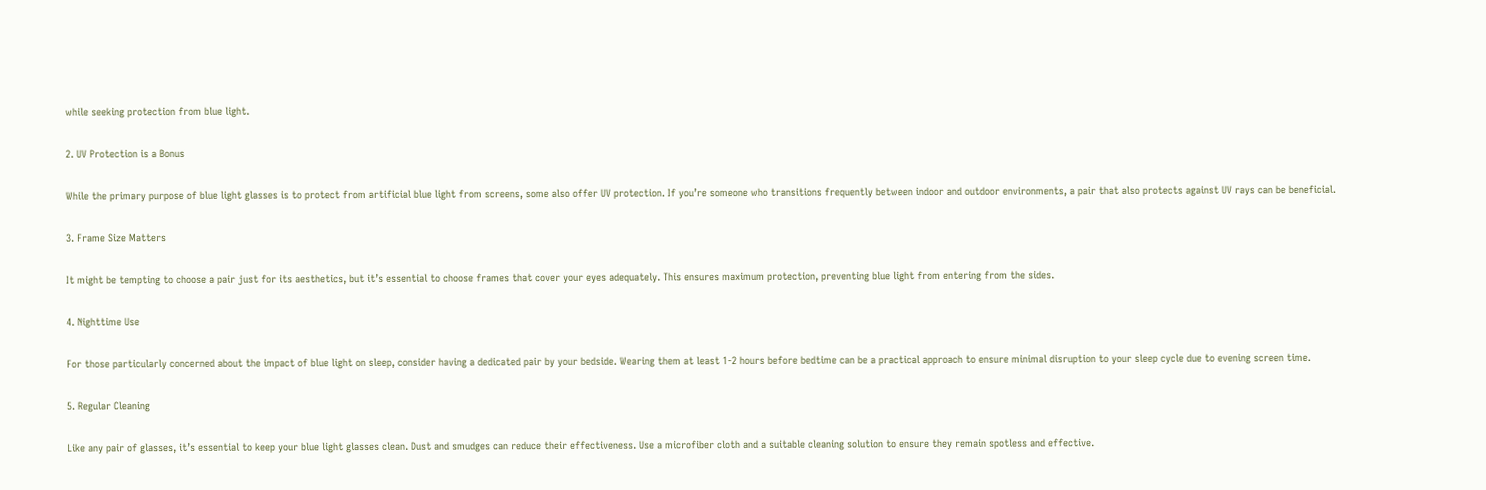while seeking protection from blue light.

2. UV Protection is a Bonus

While the primary purpose of blue light glasses is to protect from artificial blue light from screens, some also offer UV protection. If you’re someone who transitions frequently between indoor and outdoor environments, a pair that also protects against UV rays can be beneficial.

3. Frame Size Matters

It might be tempting to choose a pair just for its aesthetics, but it’s essential to choose frames that cover your eyes adequately. This ensures maximum protection, preventing blue light from entering from the sides.

4. Nighttime Use

For those particularly concerned about the impact of blue light on sleep, consider having a dedicated pair by your bedside. Wearing them at least 1-2 hours before bedtime can be a practical approach to ensure minimal disruption to your sleep cycle due to evening screen time.

5. Regular Cleaning

Like any pair of glasses, it’s essential to keep your blue light glasses clean. Dust and smudges can reduce their effectiveness. Use a microfiber cloth and a suitable cleaning solution to ensure they remain spotless and effective.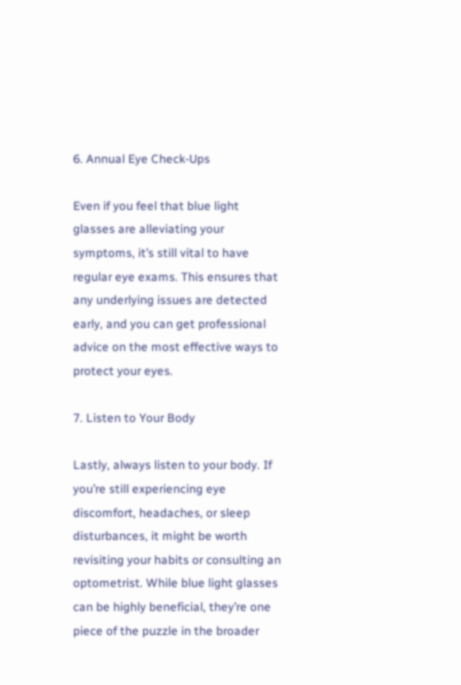6. Annual Eye Check-Ups

Even if you feel that blue light glasses are alleviating your symptoms, it’s still vital to have regular eye exams. This ensures that any underlying issues are detected early, and you can get professional advice on the most effective ways to protect your eyes.

7. Listen to Your Body

Lastly, always listen to your body. If you’re still experiencing eye discomfort, headaches, or sleep disturbances, it might be worth revisiting your habits or consulting an optometrist. While blue light glasses can be highly beneficial, they’re one piece of the puzzle in the broader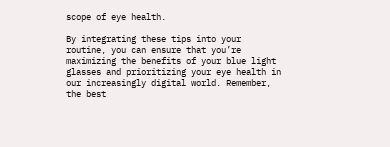scope of eye health.

By integrating these tips into your routine, you can ensure that you’re maximizing the benefits of your blue light glasses and prioritizing your eye health in our increasingly digital world. Remember, the best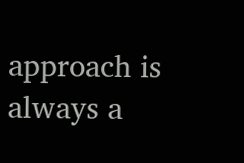approach is always a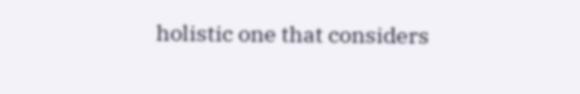holistic one that considers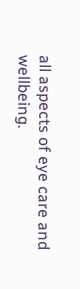all aspects of eye care and wellbeing.